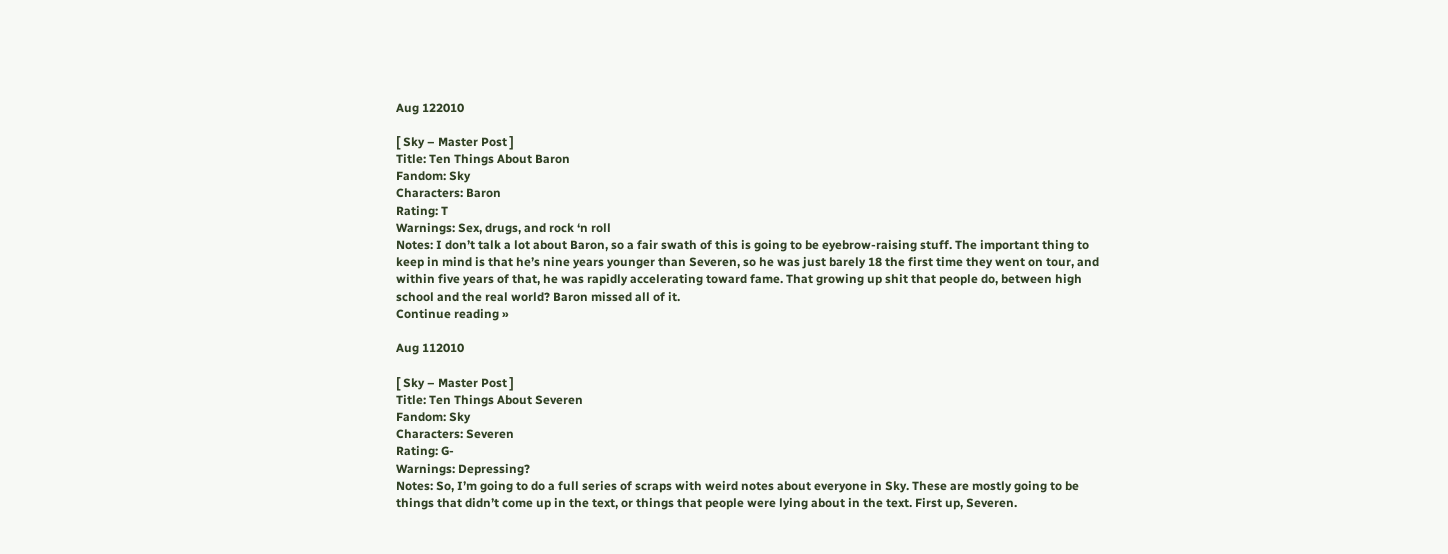Aug 122010

[ Sky – Master Post ]
Title: Ten Things About Baron
Fandom: Sky
Characters: Baron
Rating: T
Warnings: Sex, drugs, and rock ‘n roll
Notes: I don’t talk a lot about Baron, so a fair swath of this is going to be eyebrow-raising stuff. The important thing to keep in mind is that he’s nine years younger than Severen, so he was just barely 18 the first time they went on tour, and within five years of that, he was rapidly accelerating toward fame. That growing up shit that people do, between high school and the real world? Baron missed all of it.
Continue reading »

Aug 112010

[ Sky – Master Post ]
Title: Ten Things About Severen
Fandom: Sky
Characters: Severen
Rating: G-
Warnings: Depressing?
Notes: So, I’m going to do a full series of scraps with weird notes about everyone in Sky. These are mostly going to be things that didn’t come up in the text, or things that people were lying about in the text. First up, Severen.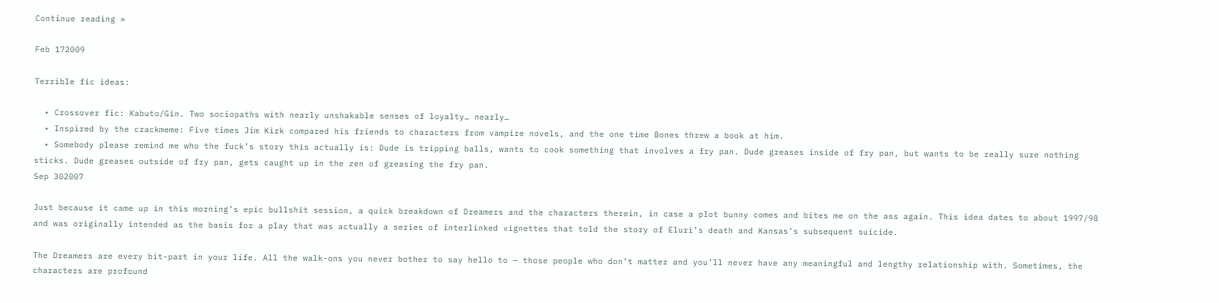Continue reading »

Feb 172009

Terrible fic ideas:

  • Crossover fic: Kabuto/Gin. Two sociopaths with nearly unshakable senses of loyalty… nearly…
  • Inspired by the crackmeme: Five times Jim Kirk compared his friends to characters from vampire novels, and the one time Bones threw a book at him.
  • Somebody please remind me who the fuck’s story this actually is: Dude is tripping balls, wants to cook something that involves a fry pan. Dude greases inside of fry pan, but wants to be really sure nothing sticks. Dude greases outside of fry pan, gets caught up in the zen of greasing the fry pan.
Sep 302007

Just because it came up in this morning’s epic bullshit session, a quick breakdown of Dreamers and the characters therein, in case a plot bunny comes and bites me on the ass again. This idea dates to about 1997/98 and was originally intended as the basis for a play that was actually a series of interlinked vignettes that told the story of Eluri’s death and Kansas’s subsequent suicide.

The Dreamers are every bit-part in your life. All the walk-ons you never bother to say hello to — those people who don’t matter and you’ll never have any meaningful and lengthy relationship with. Sometimes, the characters are profound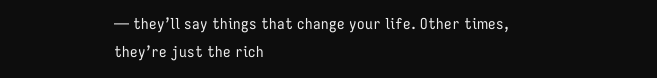— they’ll say things that change your life. Other times, they’re just the rich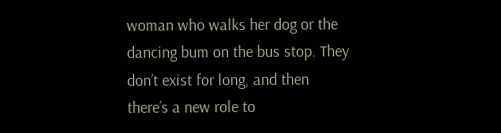woman who walks her dog or the dancing bum on the bus stop. They don’t exist for long, and then there’s a new role to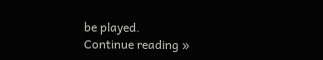be played.
Continue reading »